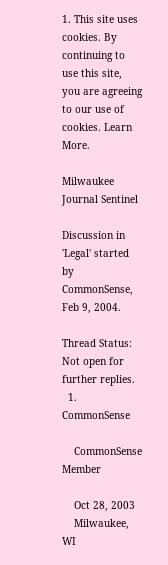1. This site uses cookies. By continuing to use this site, you are agreeing to our use of cookies. Learn More.

Milwaukee Journal Sentinel

Discussion in 'Legal' started by CommonSense, Feb 9, 2004.

Thread Status:
Not open for further replies.
  1. CommonSense

    CommonSense Member

    Oct 28, 2003
    Milwaukee, WI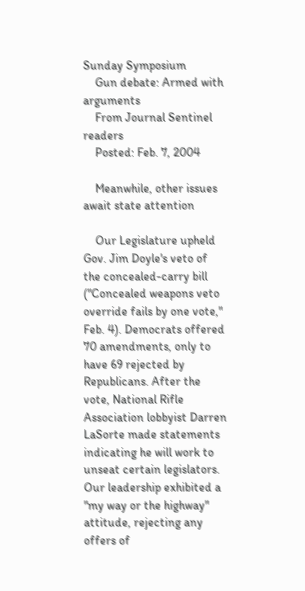Sunday Symposium
    Gun debate: Armed with arguments
    From Journal Sentinel readers
    Posted: Feb. 7, 2004

    Meanwhile, other issues await state attention

    Our Legislature upheld Gov. Jim Doyle's veto of the concealed-carry bill ("Concealed weapons veto override fails by one vote," Feb. 4). Democrats offered 70 amendments, only to have 69 rejected by Republicans. After the vote, National Rifle Association lobbyist Darren LaSorte made statements indicating he will work to unseat certain legislators. Our leadership exhibited a "my way or the highway" attitude, rejecting any offers of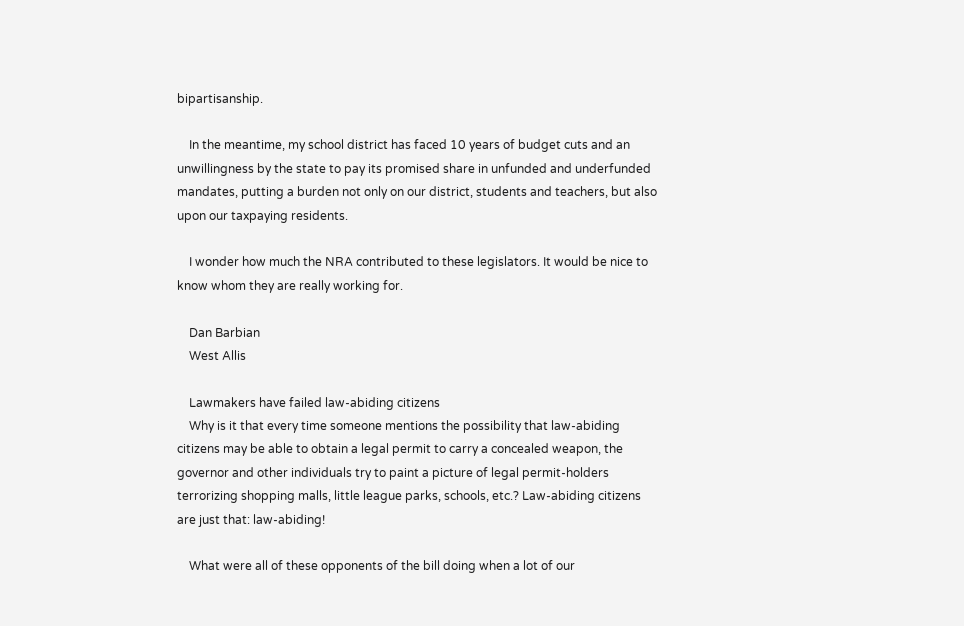bipartisanship.

    In the meantime, my school district has faced 10 years of budget cuts and an unwillingness by the state to pay its promised share in unfunded and underfunded mandates, putting a burden not only on our district, students and teachers, but also upon our taxpaying residents.

    I wonder how much the NRA contributed to these legislators. It would be nice to know whom they are really working for.

    Dan Barbian
    West Allis

    Lawmakers have failed law-abiding citizens
    Why is it that every time someone mentions the possibility that law-abiding citizens may be able to obtain a legal permit to carry a concealed weapon, the governor and other individuals try to paint a picture of legal permit-holders terrorizing shopping malls, little league parks, schools, etc.? Law-abiding citizens are just that: law-abiding!

    What were all of these opponents of the bill doing when a lot of our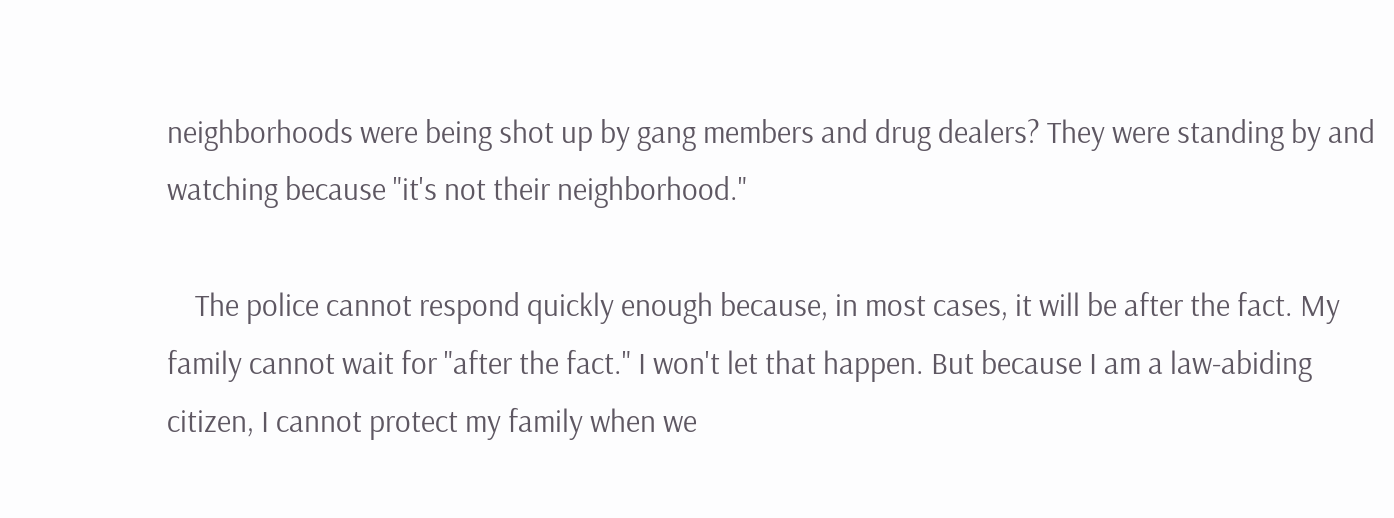neighborhoods were being shot up by gang members and drug dealers? They were standing by and watching because "it's not their neighborhood."

    The police cannot respond quickly enough because, in most cases, it will be after the fact. My family cannot wait for "after the fact." I won't let that happen. But because I am a law-abiding citizen, I cannot protect my family when we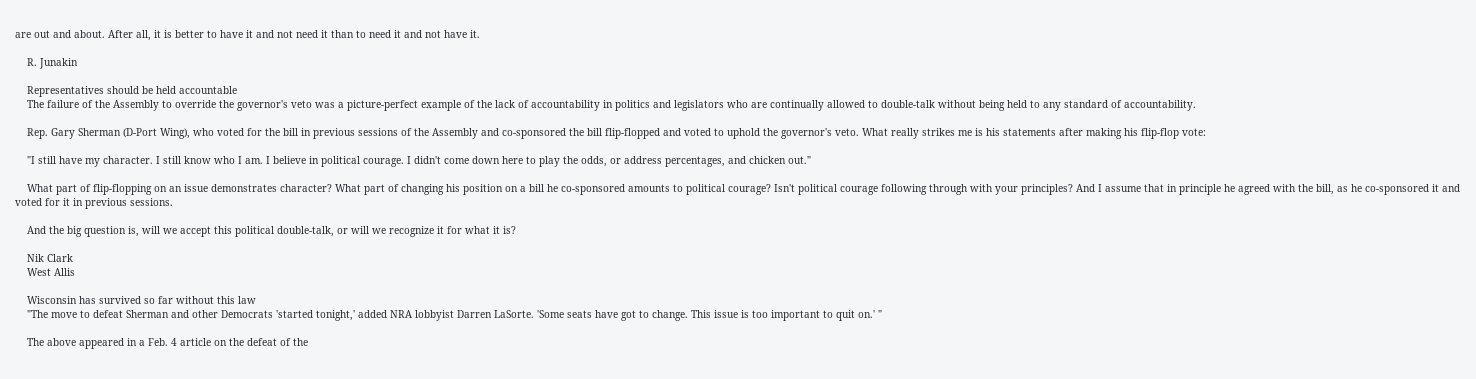are out and about. After all, it is better to have it and not need it than to need it and not have it.

    R. Junakin

    Representatives should be held accountable
    The failure of the Assembly to override the governor's veto was a picture-perfect example of the lack of accountability in politics and legislators who are continually allowed to double-talk without being held to any standard of accountability.

    Rep. Gary Sherman (D-Port Wing), who voted for the bill in previous sessions of the Assembly and co-sponsored the bill flip-flopped and voted to uphold the governor's veto. What really strikes me is his statements after making his flip-flop vote:

    "I still have my character. I still know who I am. I believe in political courage. I didn't come down here to play the odds, or address percentages, and chicken out."

    What part of flip-flopping on an issue demonstrates character? What part of changing his position on a bill he co-sponsored amounts to political courage? Isn't political courage following through with your principles? And I assume that in principle he agreed with the bill, as he co-sponsored it and voted for it in previous sessions.

    And the big question is, will we accept this political double-talk, or will we recognize it for what it is?

    Nik Clark
    West Allis

    Wisconsin has survived so far without this law
    "The move to defeat Sherman and other Democrats 'started tonight,' added NRA lobbyist Darren LaSorte. 'Some seats have got to change. This issue is too important to quit on.' "

    The above appeared in a Feb. 4 article on the defeat of the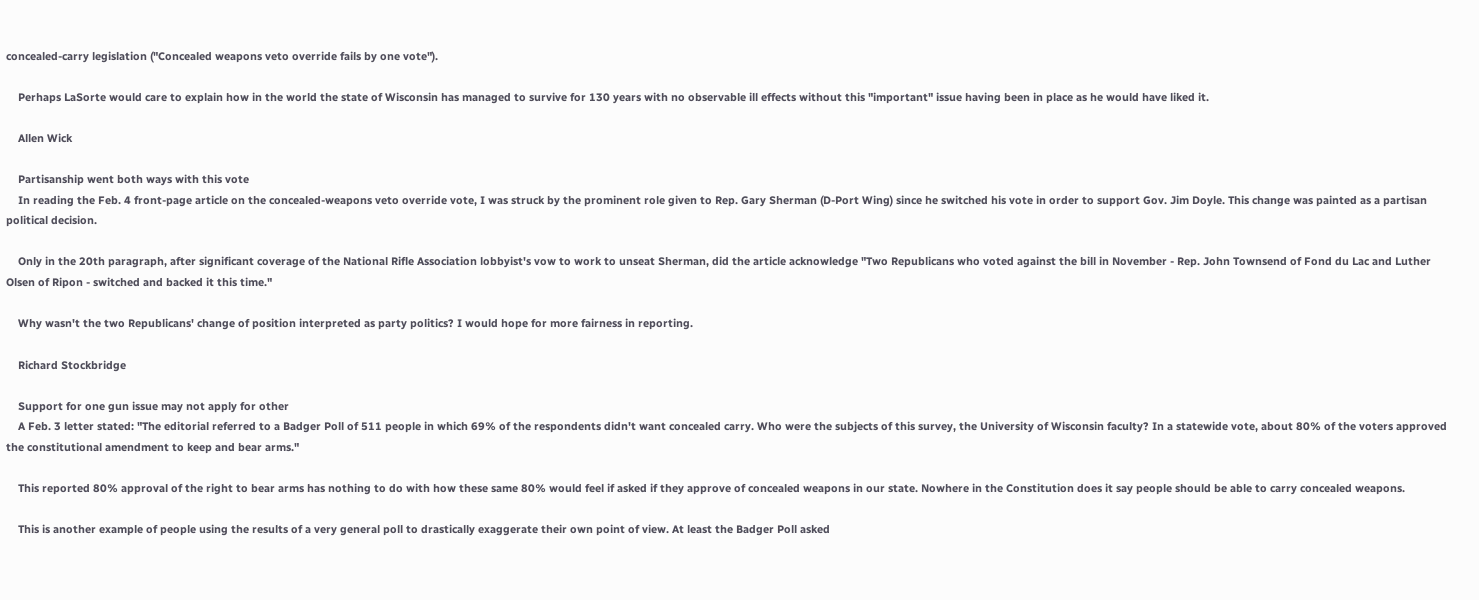concealed-carry legislation ("Concealed weapons veto override fails by one vote").

    Perhaps LaSorte would care to explain how in the world the state of Wisconsin has managed to survive for 130 years with no observable ill effects without this "important" issue having been in place as he would have liked it.

    Allen Wick

    Partisanship went both ways with this vote
    In reading the Feb. 4 front-page article on the concealed-weapons veto override vote, I was struck by the prominent role given to Rep. Gary Sherman (D-Port Wing) since he switched his vote in order to support Gov. Jim Doyle. This change was painted as a partisan political decision.

    Only in the 20th paragraph, after significant coverage of the National Rifle Association lobbyist's vow to work to unseat Sherman, did the article acknowledge "Two Republicans who voted against the bill in November - Rep. John Townsend of Fond du Lac and Luther Olsen of Ripon - switched and backed it this time."

    Why wasn't the two Republicans' change of position interpreted as party politics? I would hope for more fairness in reporting.

    Richard Stockbridge

    Support for one gun issue may not apply for other
    A Feb. 3 letter stated: "The editorial referred to a Badger Poll of 511 people in which 69% of the respondents didn't want concealed carry. Who were the subjects of this survey, the University of Wisconsin faculty? In a statewide vote, about 80% of the voters approved the constitutional amendment to keep and bear arms."

    This reported 80% approval of the right to bear arms has nothing to do with how these same 80% would feel if asked if they approve of concealed weapons in our state. Nowhere in the Constitution does it say people should be able to carry concealed weapons.

    This is another example of people using the results of a very general poll to drastically exaggerate their own point of view. At least the Badger Poll asked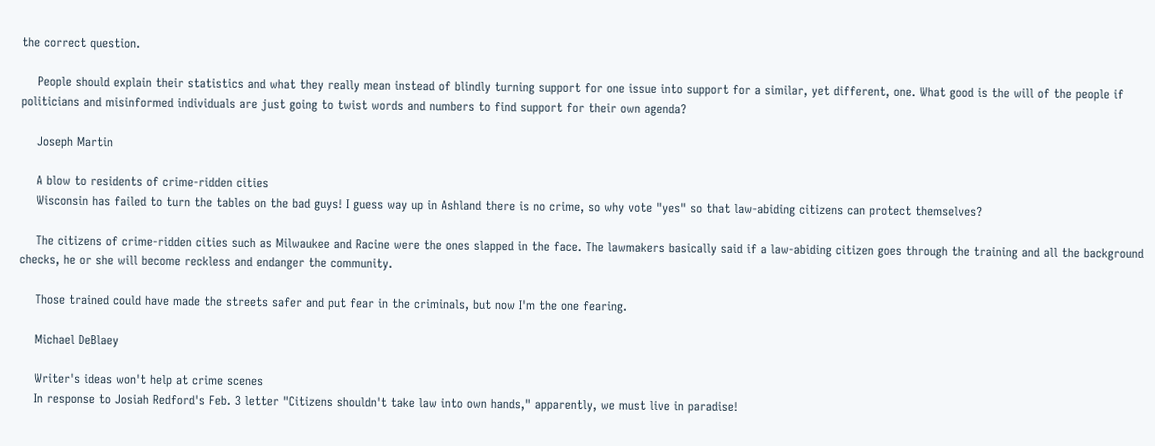the correct question.

    People should explain their statistics and what they really mean instead of blindly turning support for one issue into support for a similar, yet different, one. What good is the will of the people if politicians and misinformed individuals are just going to twist words and numbers to find support for their own agenda?

    Joseph Martin

    A blow to residents of crime-ridden cities
    Wisconsin has failed to turn the tables on the bad guys! I guess way up in Ashland there is no crime, so why vote "yes" so that law-abiding citizens can protect themselves?

    The citizens of crime-ridden cities such as Milwaukee and Racine were the ones slapped in the face. The lawmakers basically said if a law-abiding citizen goes through the training and all the background checks, he or she will become reckless and endanger the community.

    Those trained could have made the streets safer and put fear in the criminals, but now I'm the one fearing.

    Michael DeBlaey

    Writer's ideas won't help at crime scenes
    In response to Josiah Redford's Feb. 3 letter "Citizens shouldn't take law into own hands," apparently, we must live in paradise!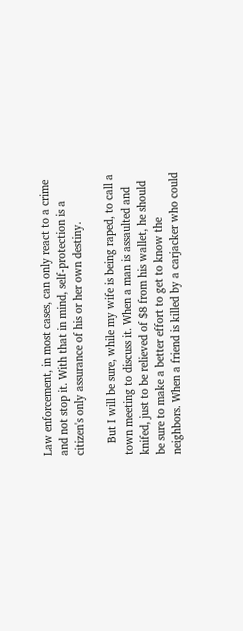Law enforcement, in most cases, can only react to a crime and not stop it. With that in mind, self-protection is a citizen's only assurance of his or her own destiny.

    But I will be sure, while my wife is being raped, to call a town meeting to discuss it. When a man is assaulted and knifed, just to be relieved of $8 from his wallet, he should be sure to make a better effort to get to know the neighbors. When a friend is killed by a carjacker who could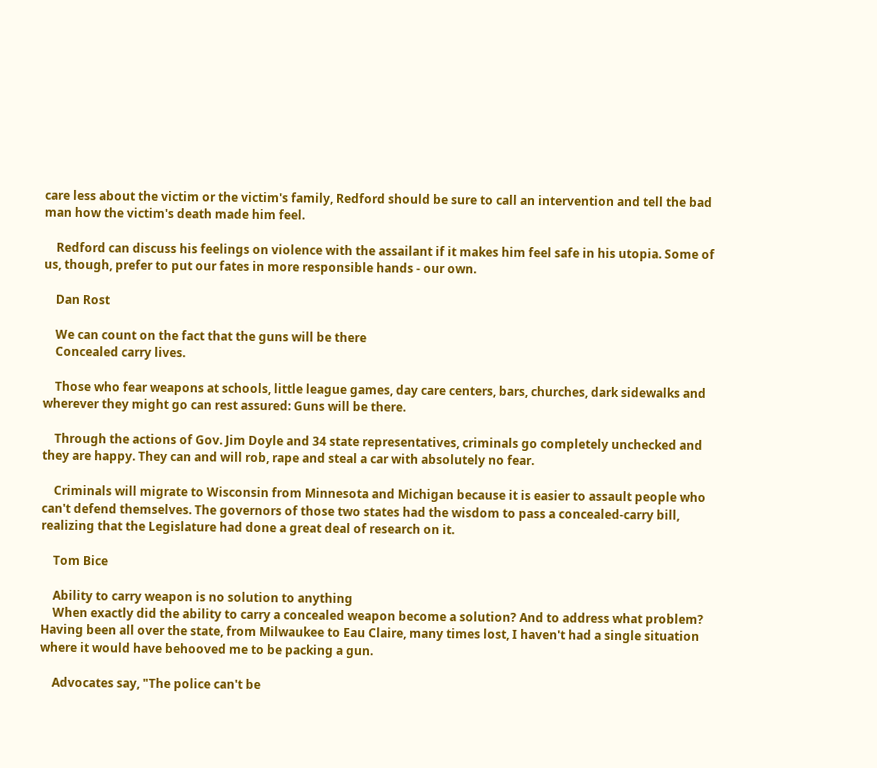care less about the victim or the victim's family, Redford should be sure to call an intervention and tell the bad man how the victim's death made him feel.

    Redford can discuss his feelings on violence with the assailant if it makes him feel safe in his utopia. Some of us, though, prefer to put our fates in more responsible hands - our own.

    Dan Rost

    We can count on the fact that the guns will be there
    Concealed carry lives.

    Those who fear weapons at schools, little league games, day care centers, bars, churches, dark sidewalks and wherever they might go can rest assured: Guns will be there.

    Through the actions of Gov. Jim Doyle and 34 state representatives, criminals go completely unchecked and they are happy. They can and will rob, rape and steal a car with absolutely no fear.

    Criminals will migrate to Wisconsin from Minnesota and Michigan because it is easier to assault people who can't defend themselves. The governors of those two states had the wisdom to pass a concealed-carry bill, realizing that the Legislature had done a great deal of research on it.

    Tom Bice

    Ability to carry weapon is no solution to anything
    When exactly did the ability to carry a concealed weapon become a solution? And to address what problem? Having been all over the state, from Milwaukee to Eau Claire, many times lost, I haven't had a single situation where it would have behooved me to be packing a gun.

    Advocates say, "The police can't be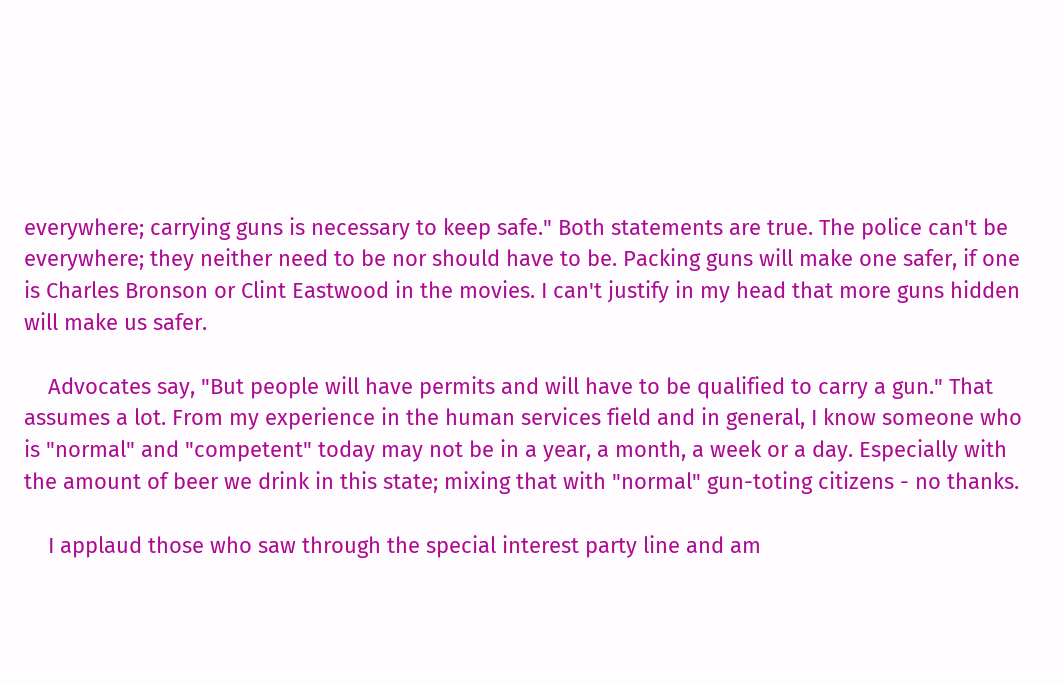everywhere; carrying guns is necessary to keep safe." Both statements are true. The police can't be everywhere; they neither need to be nor should have to be. Packing guns will make one safer, if one is Charles Bronson or Clint Eastwood in the movies. I can't justify in my head that more guns hidden will make us safer.

    Advocates say, "But people will have permits and will have to be qualified to carry a gun." That assumes a lot. From my experience in the human services field and in general, I know someone who is "normal" and "competent" today may not be in a year, a month, a week or a day. Especially with the amount of beer we drink in this state; mixing that with "normal" gun-toting citizens - no thanks.

    I applaud those who saw through the special interest party line and am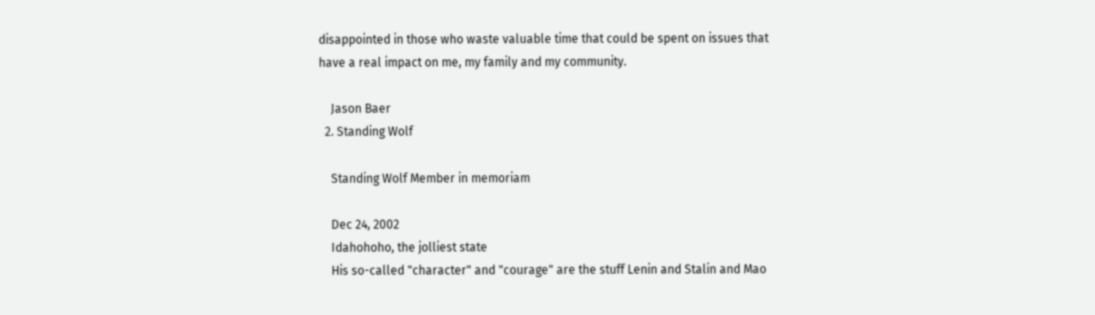disappointed in those who waste valuable time that could be spent on issues that have a real impact on me, my family and my community.

    Jason Baer
  2. Standing Wolf

    Standing Wolf Member in memoriam

    Dec 24, 2002
    Idahohoho, the jolliest state
    His so-called "character" and "courage" are the stuff Lenin and Stalin and Mao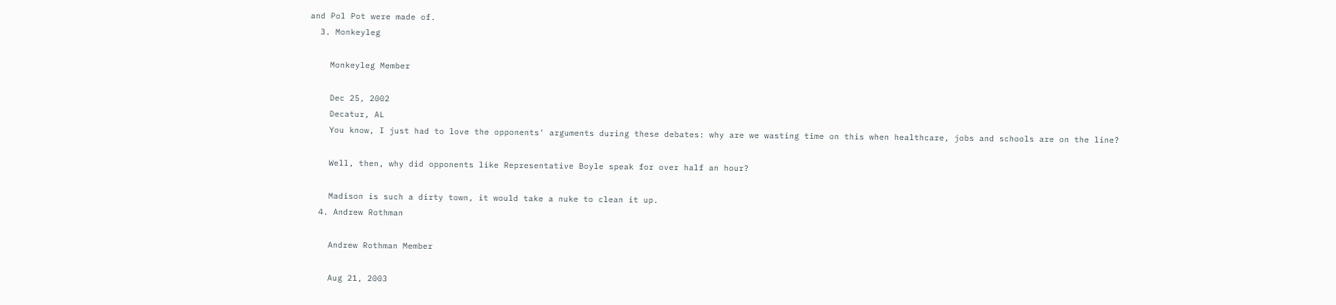and Pol Pot were made of.
  3. Monkeyleg

    Monkeyleg Member

    Dec 25, 2002
    Decatur, AL
    You know, I just had to love the opponents' arguments during these debates: why are we wasting time on this when healthcare, jobs and schools are on the line?

    Well, then, why did opponents like Representative Boyle speak for over half an hour?

    Madison is such a dirty town, it would take a nuke to clean it up.
  4. Andrew Rothman

    Andrew Rothman Member

    Aug 21, 2003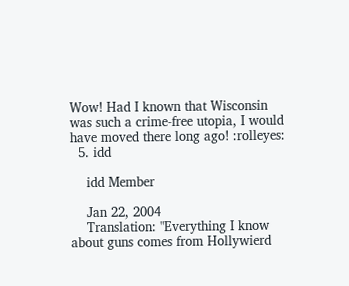Wow! Had I known that Wisconsin was such a crime-free utopia, I would have moved there long ago! :rolleyes:
  5. idd

    idd Member

    Jan 22, 2004
    Translation: "Everything I know about guns comes from Hollywierd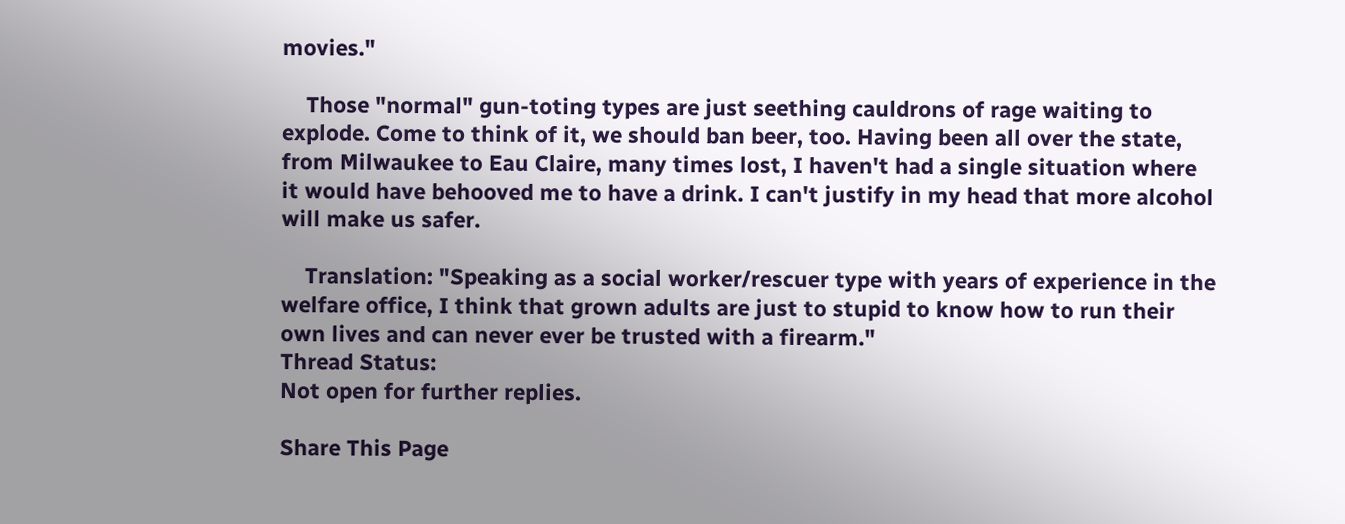movies."

    Those "normal" gun-toting types are just seething cauldrons of rage waiting to explode. Come to think of it, we should ban beer, too. Having been all over the state, from Milwaukee to Eau Claire, many times lost, I haven't had a single situation where it would have behooved me to have a drink. I can't justify in my head that more alcohol will make us safer.

    Translation: "Speaking as a social worker/rescuer type with years of experience in the welfare office, I think that grown adults are just to stupid to know how to run their own lives and can never ever be trusted with a firearm."
Thread Status:
Not open for further replies.

Share This Page